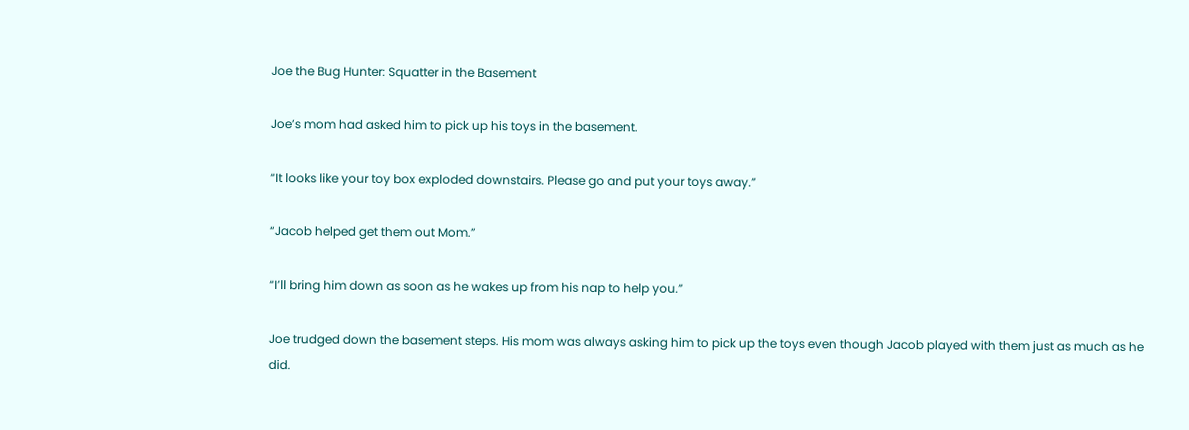Joe the Bug Hunter: Squatter in the Basement

Joe’s mom had asked him to pick up his toys in the basement.

“It looks like your toy box exploded downstairs. Please go and put your toys away.”

“Jacob helped get them out Mom.”

“I’ll bring him down as soon as he wakes up from his nap to help you.”

Joe trudged down the basement steps. His mom was always asking him to pick up the toys even though Jacob played with them just as much as he did.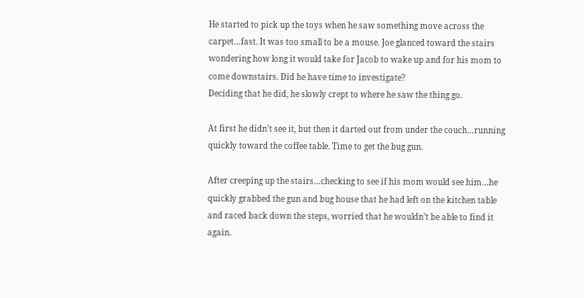He started to pick up the toys when he saw something move across the carpet…fast. It was too small to be a mouse. Joe glanced toward the stairs wondering how long it would take for Jacob to wake up and for his mom to come downstairs. Did he have time to investigate?
Deciding that he did, he slowly crept to where he saw the thing go.

At first he didn’t see it, but then it darted out from under the couch…running quickly toward the coffee table. Time to get the bug gun.

After creeping up the stairs…checking to see if his mom would see him…he quickly grabbed the gun and bug house that he had left on the kitchen table and raced back down the steps, worried that he wouldn’t be able to find it again.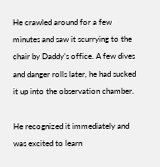He crawled around for a few minutes and saw it scurrying to the chair by Daddy’s office. A few dives and danger rolls later, he had sucked it up into the observation chamber.

He recognized it immediately and was excited to learn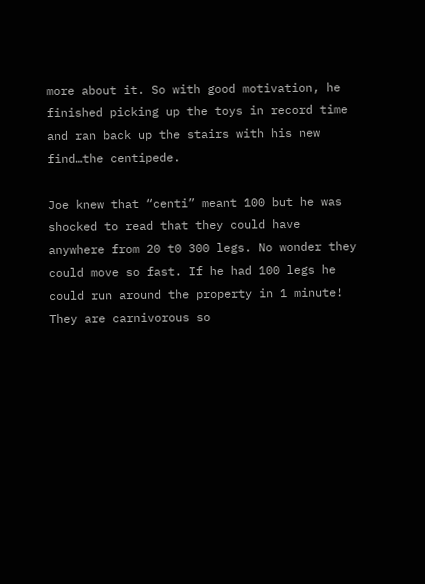more about it. So with good motivation, he finished picking up the toys in record time and ran back up the stairs with his new find…the centipede.

Joe knew that “centi” meant 100 but he was shocked to read that they could have anywhere from 20 t0 300 legs. No wonder they could move so fast. If he had 100 legs he could run around the property in 1 minute!
They are carnivorous so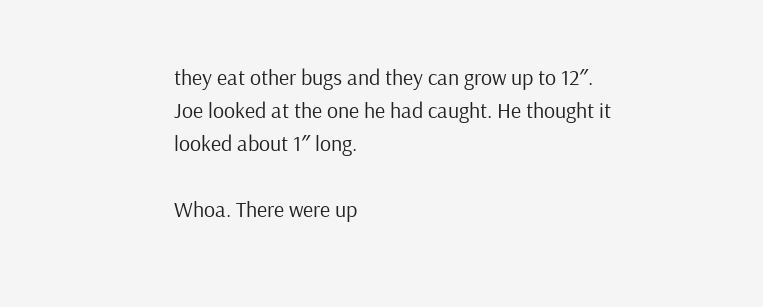they eat other bugs and they can grow up to 12″. Joe looked at the one he had caught. He thought it looked about 1″ long.

Whoa. There were up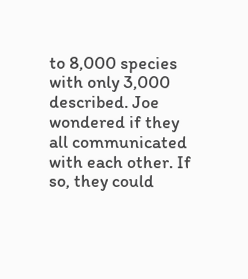to 8,000 species with only 3,000 described. Joe wondered if they all communicated with each other. If so, they could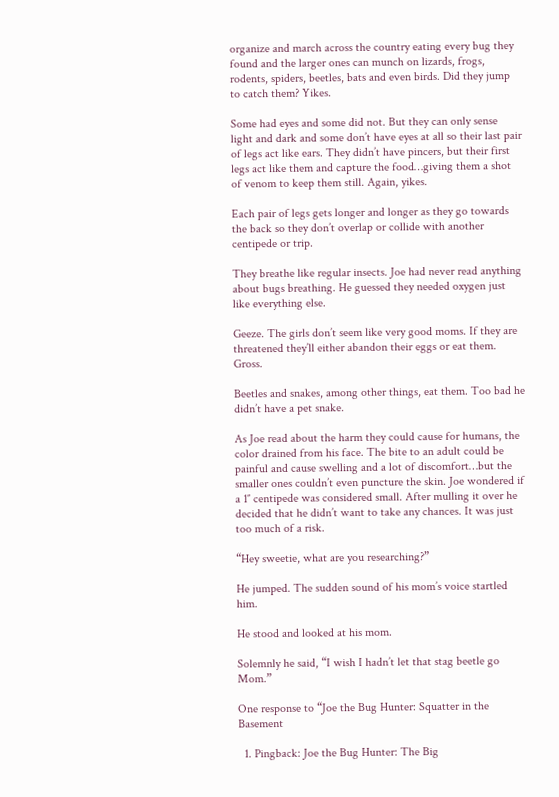organize and march across the country eating every bug they found and the larger ones can munch on lizards, frogs, rodents, spiders, beetles, bats and even birds. Did they jump to catch them? Yikes.

Some had eyes and some did not. But they can only sense light and dark and some don’t have eyes at all so their last pair of legs act like ears. They didn’t have pincers, but their first legs act like them and capture the food…giving them a shot of venom to keep them still. Again, yikes.

Each pair of legs gets longer and longer as they go towards the back so they don’t overlap or collide with another centipede or trip.

They breathe like regular insects. Joe had never read anything about bugs breathing. He guessed they needed oxygen just like everything else.

Geeze. The girls don’t seem like very good moms. If they are threatened they’ll either abandon their eggs or eat them. Gross.

Beetles and snakes, among other things, eat them. Too bad he didn’t have a pet snake.

As Joe read about the harm they could cause for humans, the color drained from his face. The bite to an adult could be painful and cause swelling and a lot of discomfort…but the smaller ones couldn’t even puncture the skin. Joe wondered if a 1″ centipede was considered small. After mulling it over he decided that he didn’t want to take any chances. It was just too much of a risk.

“Hey sweetie, what are you researching?”

He jumped. The sudden sound of his mom’s voice startled him.

He stood and looked at his mom.

Solemnly he said, “I wish I hadn’t let that stag beetle go Mom.”

One response to “Joe the Bug Hunter: Squatter in the Basement

  1. Pingback: Joe the Bug Hunter: The Big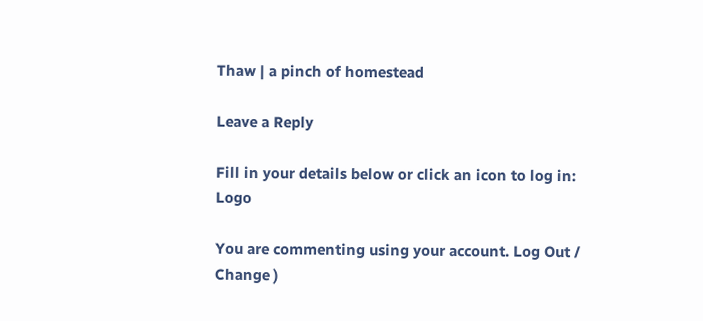Thaw | a pinch of homestead

Leave a Reply

Fill in your details below or click an icon to log in: Logo

You are commenting using your account. Log Out /  Change )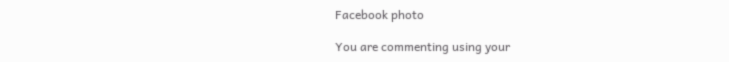Facebook photo

You are commenting using your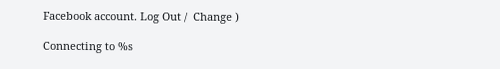Facebook account. Log Out /  Change )

Connecting to %s